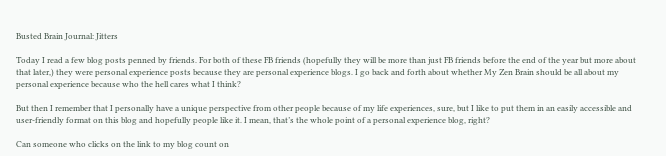Busted Brain Journal: Jitters

Today I read a few blog posts penned by friends. For both of these FB friends (hopefully they will be more than just FB friends before the end of the year but more about that later,) they were personal experience posts because they are personal experience blogs. I go back and forth about whether My Zen Brain should be all about my personal experience because who the hell cares what I think?

But then I remember that I personally have a unique perspective from other people because of my life experiences, sure, but I like to put them in an easily accessible and user-friendly format on this blog and hopefully people like it. I mean, that’s the whole point of a personal experience blog, right?

Can someone who clicks on the link to my blog count on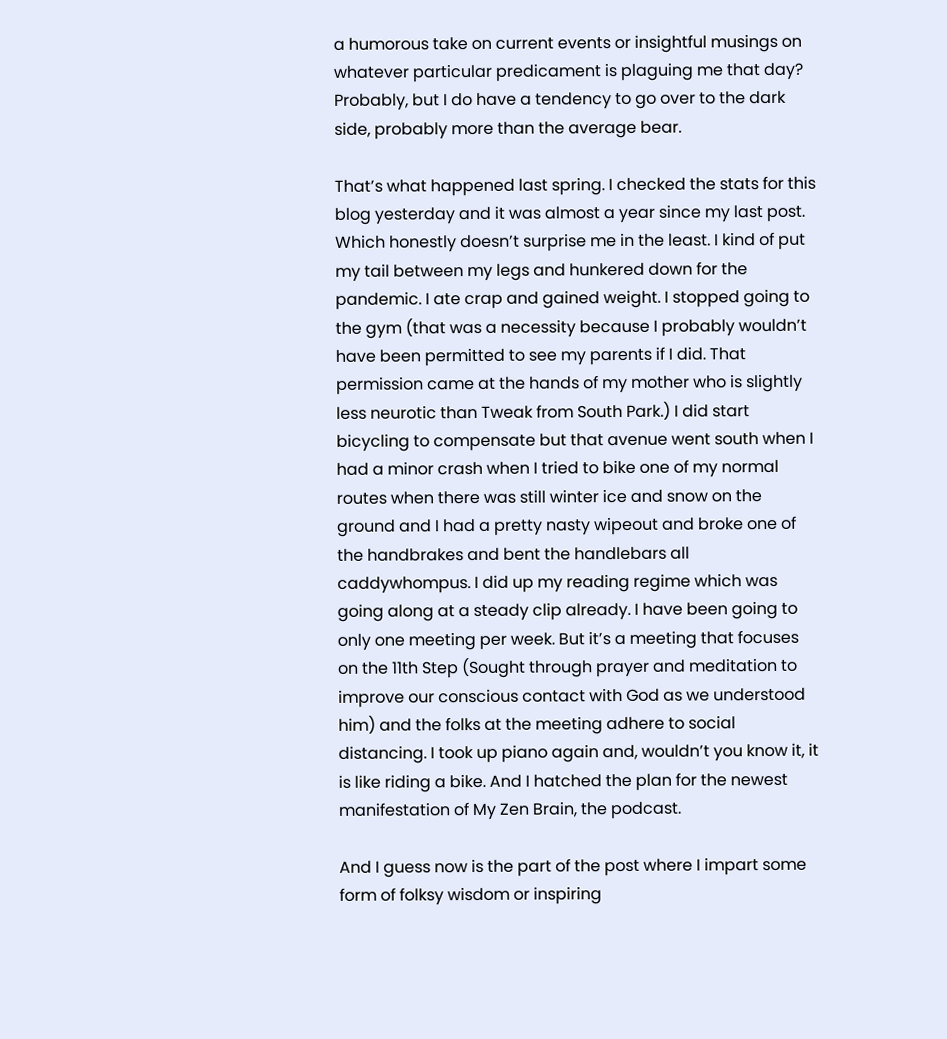a humorous take on current events or insightful musings on whatever particular predicament is plaguing me that day? Probably, but I do have a tendency to go over to the dark side, probably more than the average bear.

That’s what happened last spring. I checked the stats for this blog yesterday and it was almost a year since my last post. Which honestly doesn’t surprise me in the least. I kind of put my tail between my legs and hunkered down for the pandemic. I ate crap and gained weight. I stopped going to the gym (that was a necessity because I probably wouldn’t have been permitted to see my parents if I did. That permission came at the hands of my mother who is slightly less neurotic than Tweak from South Park.) I did start bicycling to compensate but that avenue went south when I had a minor crash when I tried to bike one of my normal routes when there was still winter ice and snow on the ground and I had a pretty nasty wipeout and broke one of the handbrakes and bent the handlebars all caddywhompus. I did up my reading regime which was going along at a steady clip already. I have been going to only one meeting per week. But it’s a meeting that focuses on the 11th Step (Sought through prayer and meditation to improve our conscious contact with God as we understood him) and the folks at the meeting adhere to social distancing. I took up piano again and, wouldn’t you know it, it is like riding a bike. And I hatched the plan for the newest manifestation of My Zen Brain, the podcast.

And I guess now is the part of the post where I impart some form of folksy wisdom or inspiring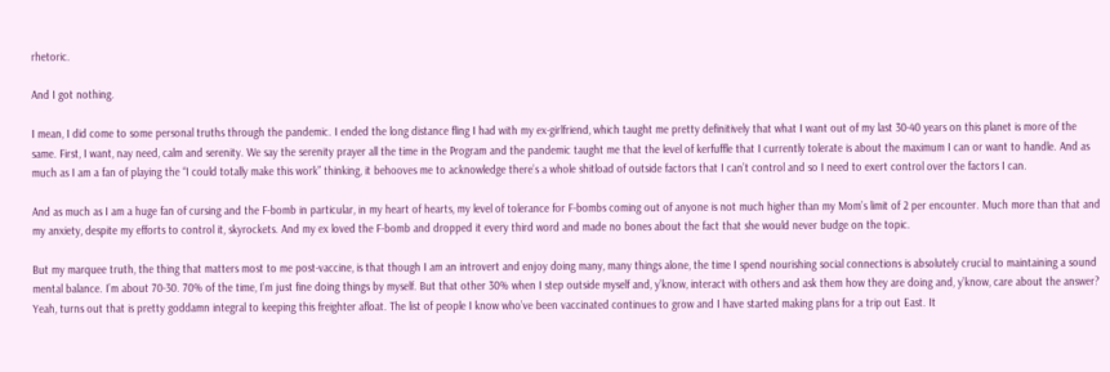rhetoric.

And I got nothing.

I mean, I did come to some personal truths through the pandemic. I ended the long distance fling I had with my ex-girlfriend, which taught me pretty definitively that what I want out of my last 30-40 years on this planet is more of the same. First, I want, nay need, calm and serenity. We say the serenity prayer all the time in the Program and the pandemic taught me that the level of kerfuffle that I currently tolerate is about the maximum I can or want to handle. And as much as I am a fan of playing the “I could totally make this work” thinking, it behooves me to acknowledge there’s a whole shitload of outside factors that I can’t control and so I need to exert control over the factors I can.

And as much as I am a huge fan of cursing and the F-bomb in particular, in my heart of hearts, my level of tolerance for F-bombs coming out of anyone is not much higher than my Mom’s limit of 2 per encounter. Much more than that and my anxiety, despite my efforts to control it, skyrockets. And my ex loved the F-bomb and dropped it every third word and made no bones about the fact that she would never budge on the topic.

But my marquee truth, the thing that matters most to me post-vaccine, is that though I am an introvert and enjoy doing many, many things alone, the time I spend nourishing social connections is absolutely crucial to maintaining a sound mental balance. I’m about 70-30. 70% of the time, I’m just fine doing things by myself. But that other 30% when I step outside myself and, y’know, interact with others and ask them how they are doing and, y’know, care about the answer? Yeah, turns out that is pretty goddamn integral to keeping this freighter afloat. The list of people I know who’ve been vaccinated continues to grow and I have started making plans for a trip out East. It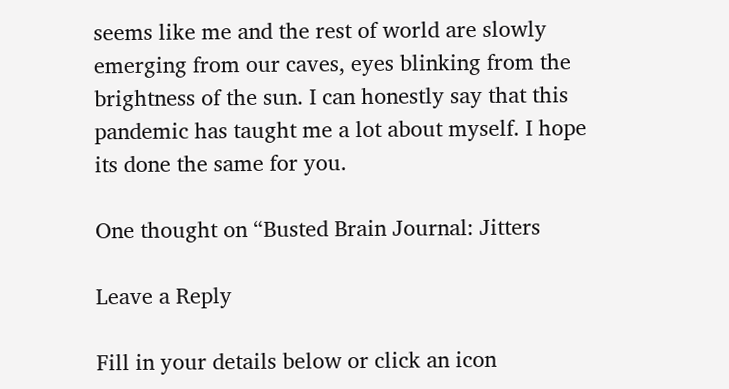seems like me and the rest of world are slowly emerging from our caves, eyes blinking from the brightness of the sun. I can honestly say that this pandemic has taught me a lot about myself. I hope its done the same for you.

One thought on “Busted Brain Journal: Jitters

Leave a Reply

Fill in your details below or click an icon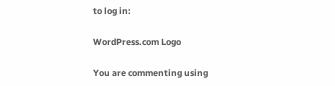to log in:

WordPress.com Logo

You are commenting using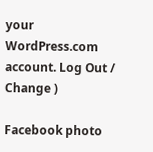your WordPress.com account. Log Out /  Change )

Facebook photo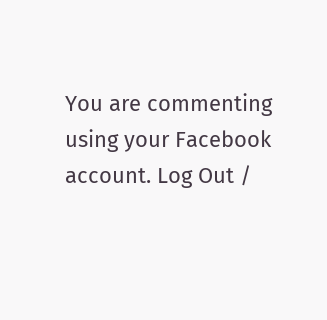You are commenting using your Facebook account. Log Out /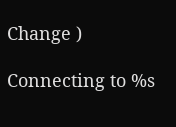Change )

Connecting to %s